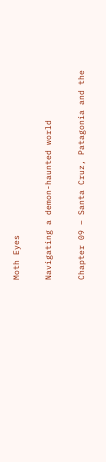Moth Eyes

Navigating a demon-haunted world

Chapter 09 – Santa Cruz, Patagonia and the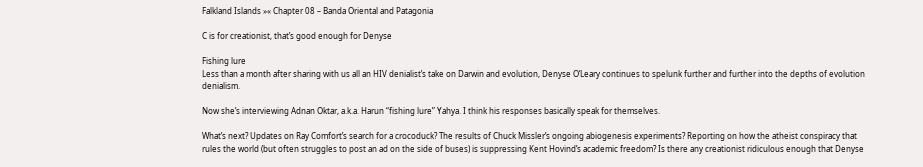Falkland Islands »« Chapter 08 – Banda Oriental and Patagonia

C is for creationist, that’s good enough for Denyse

Fishing lure
Less than a month after sharing with us all an HIV denialist’s take on Darwin and evolution, Denyse O’Leary continues to spelunk further and further into the depths of evolution denialism.

Now she’s interviewing Adnan Oktar, a.k.a. Harun “fishing lure” Yahya. I think his responses basically speak for themselves.

What’s next? Updates on Ray Comfort’s search for a crocoduck? The results of Chuck Missler’s ongoing abiogenesis experiments? Reporting on how the atheist conspiracy that rules the world (but often struggles to post an ad on the side of buses) is suppressing Kent Hovind’s academic freedom? Is there any creationist ridiculous enough that Denyse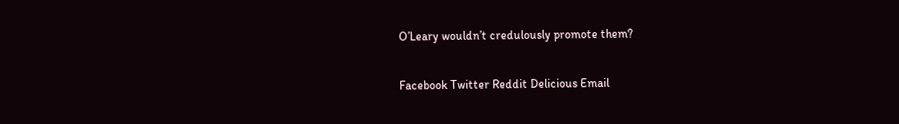O’Leary wouldn’t credulously promote them?

Facebook Twitter Reddit Delicious Email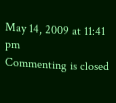May 14, 2009 at 11:41 pm
Commenting is closed